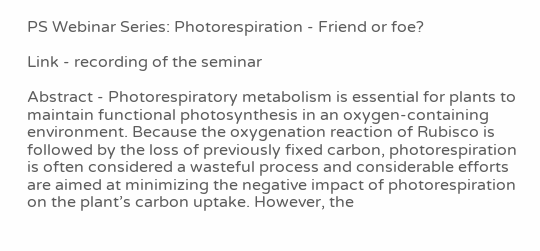PS Webinar Series: Photorespiration - Friend or foe?

Link - recording of the seminar

Abstract - Photorespiratory metabolism is essential for plants to maintain functional photosynthesis in an oxygen-containing environment. Because the oxygenation reaction of Rubisco is followed by the loss of previously fixed carbon, photorespiration is often considered a wasteful process and considerable efforts are aimed at minimizing the negative impact of photorespiration on the plant’s carbon uptake. However, the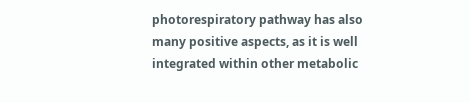photorespiratory pathway has also many positive aspects, as it is well integrated within other metabolic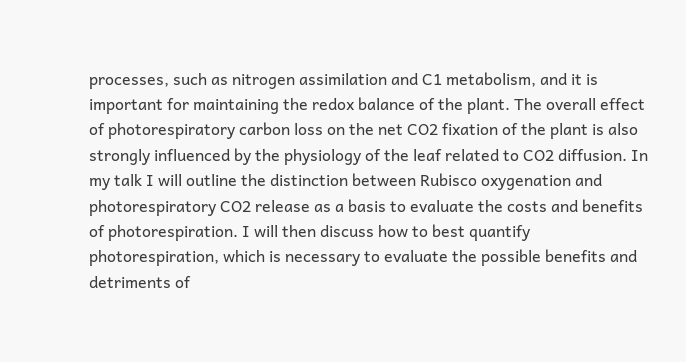processes, such as nitrogen assimilation and C1 metabolism, and it is important for maintaining the redox balance of the plant. The overall effect of photorespiratory carbon loss on the net CO2 fixation of the plant is also strongly influenced by the physiology of the leaf related to CO2 diffusion. In my talk I will outline the distinction between Rubisco oxygenation and photorespiratory CO2 release as a basis to evaluate the costs and benefits of photorespiration. I will then discuss how to best quantify photorespiration, which is necessary to evaluate the possible benefits and detriments of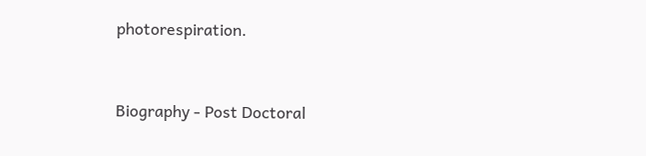photorespiration.


Biography - Post Doctoral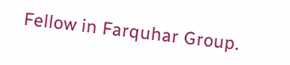Fellow in Farquhar Group.